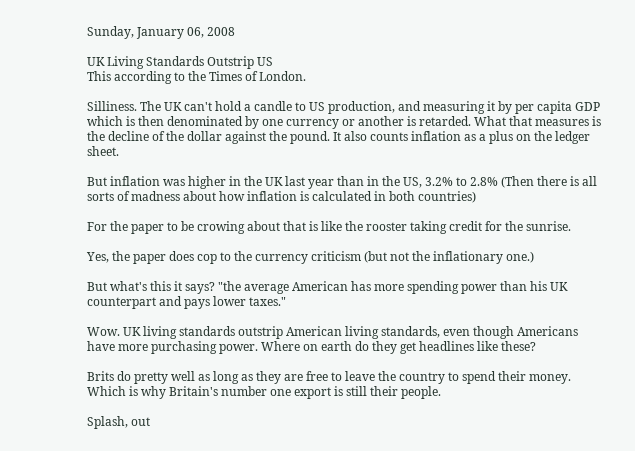Sunday, January 06, 2008

UK Living Standards Outstrip US
This according to the Times of London.

Silliness. The UK can't hold a candle to US production, and measuring it by per capita GDP which is then denominated by one currency or another is retarded. What that measures is the decline of the dollar against the pound. It also counts inflation as a plus on the ledger sheet.

But inflation was higher in the UK last year than in the US, 3.2% to 2.8% (Then there is all sorts of madness about how inflation is calculated in both countries)

For the paper to be crowing about that is like the rooster taking credit for the sunrise.

Yes, the paper does cop to the currency criticism (but not the inflationary one.)

But what's this it says? "the average American has more spending power than his UK counterpart and pays lower taxes."

Wow. UK living standards outstrip American living standards, even though Americans have more purchasing power. Where on earth do they get headlines like these?

Brits do pretty well as long as they are free to leave the country to spend their money. Which is why Britain's number one export is still their people.

Splash, out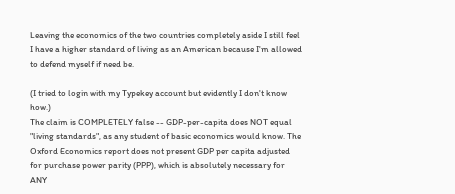Leaving the economics of the two countries completely aside I still feel I have a higher standard of living as an American because I'm allowed to defend myself if need be.

(I tried to login with my Typekey account but evidently I don't know how.)
The claim is COMPLETELY false -- GDP-per-capita does NOT equal "living standards", as any student of basic economics would know. The Oxford Economics report does not present GDP per capita adjusted for purchase power parity (PPP), which is absolutely necessary for ANY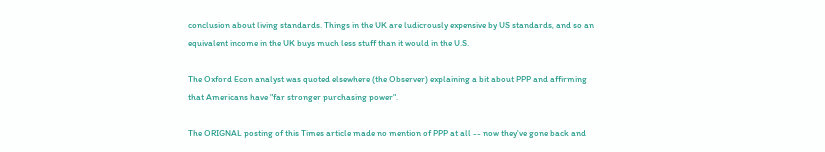conclusion about living standards. Things in the UK are ludicrously expensive by US standards, and so an equivalent income in the UK buys much less stuff than it would in the U.S.

The Oxford Econ analyst was quoted elsewhere (the Observer) explaining a bit about PPP and affirming that Americans have "far stronger purchasing power".

The ORIGNAL posting of this Times article made no mention of PPP at all -- now they've gone back and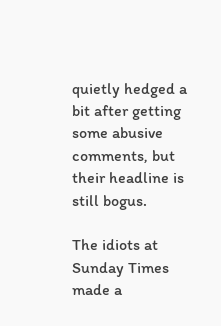quietly hedged a bit after getting some abusive comments, but their headline is still bogus.

The idiots at Sunday Times made a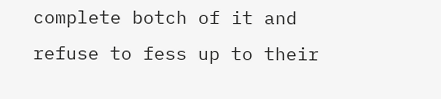complete botch of it and refuse to fess up to their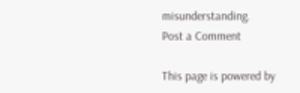misunderstanding.
Post a Comment

This page is powered by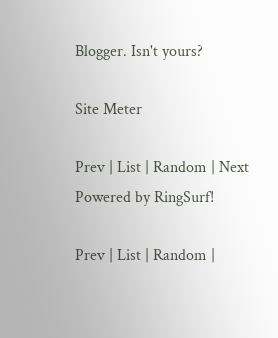Blogger. Isn't yours?

Site Meter

Prev | List | Random | Next
Powered by RingSurf!

Prev | List | Random |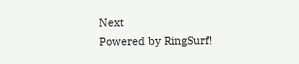Next
Powered by RingSurf!